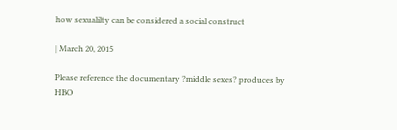how sexualilty can be considered a social construct

| March 20, 2015

Please reference the documentary ?middle sexes? produces by HBO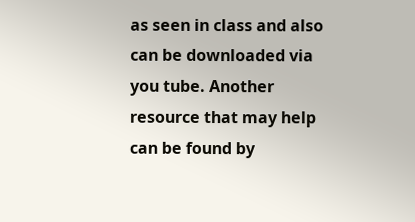as seen in class and also can be downloaded via you tube. Another resource that may help can be found by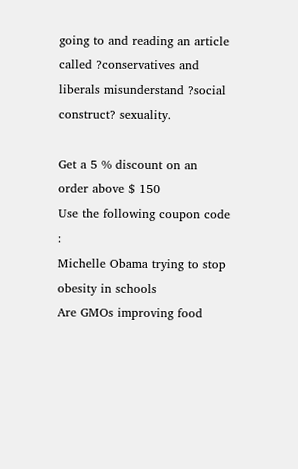going to and reading an article called ?conservatives and liberals misunderstand ?social construct? sexuality.

Get a 5 % discount on an order above $ 150
Use the following coupon code :
Michelle Obama trying to stop obesity in schools
Are GMOs improving food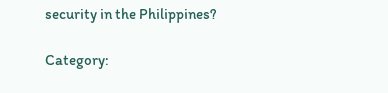security in the Philippines?

Category: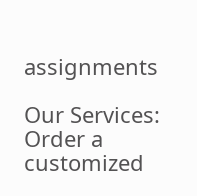assignments

Our Services:
Order a customized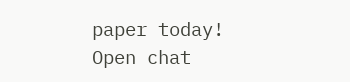paper today!
Open chat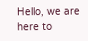Hello, we are here to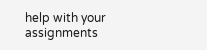help with your assignments